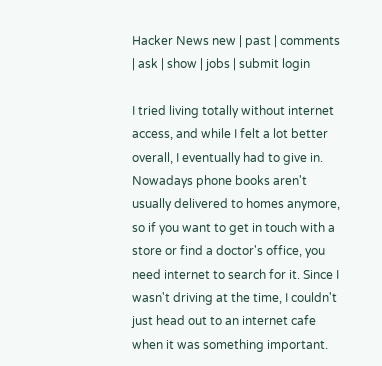Hacker News new | past | comments | ask | show | jobs | submit login

I tried living totally without internet access, and while I felt a lot better overall, I eventually had to give in. Nowadays phone books aren't usually delivered to homes anymore, so if you want to get in touch with a store or find a doctor's office, you need internet to search for it. Since I wasn't driving at the time, I couldn't just head out to an internet cafe when it was something important.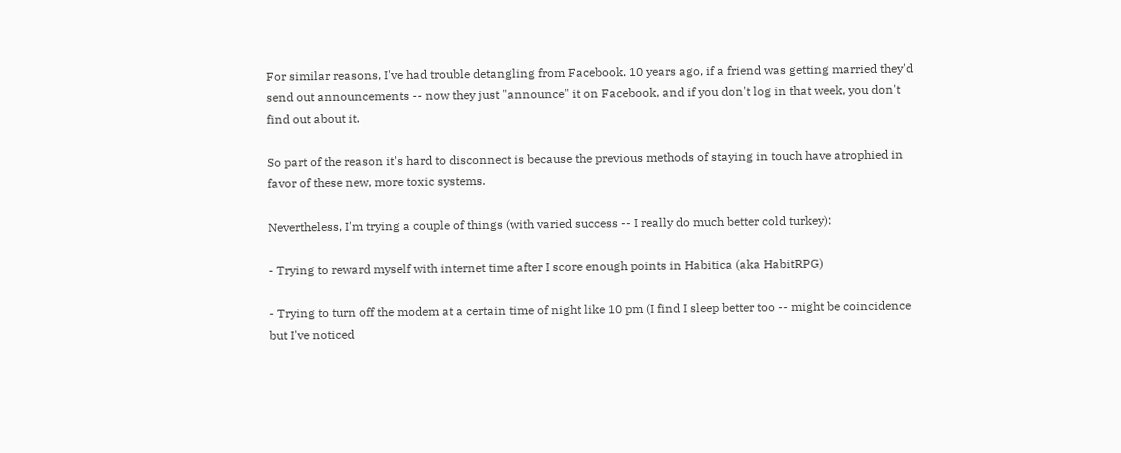For similar reasons, I've had trouble detangling from Facebook. 10 years ago, if a friend was getting married they'd send out announcements -- now they just "announce" it on Facebook, and if you don't log in that week, you don't find out about it.

So part of the reason it's hard to disconnect is because the previous methods of staying in touch have atrophied in favor of these new, more toxic systems.

Nevertheless, I'm trying a couple of things (with varied success -- I really do much better cold turkey):

- Trying to reward myself with internet time after I score enough points in Habitica (aka HabitRPG)

- Trying to turn off the modem at a certain time of night like 10 pm (I find I sleep better too -- might be coincidence but I've noticed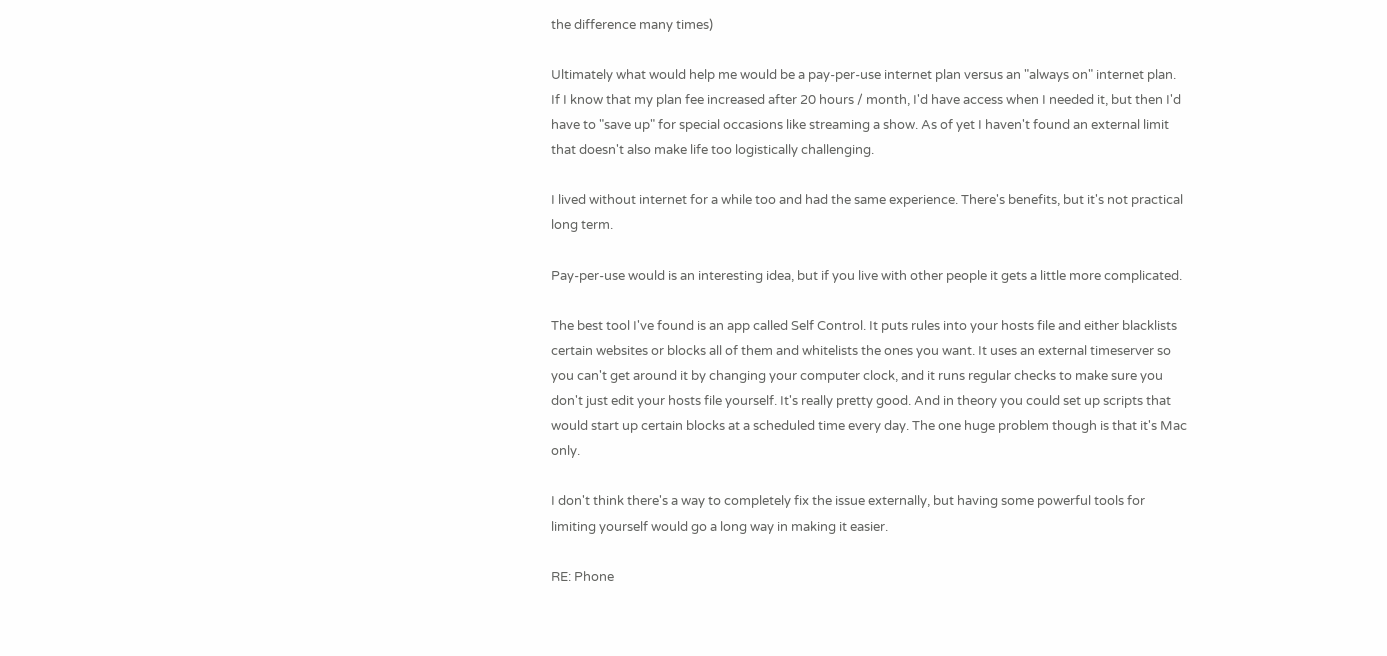the difference many times)

Ultimately what would help me would be a pay-per-use internet plan versus an "always on" internet plan. If I know that my plan fee increased after 20 hours / month, I'd have access when I needed it, but then I'd have to "save up" for special occasions like streaming a show. As of yet I haven't found an external limit that doesn't also make life too logistically challenging.

I lived without internet for a while too and had the same experience. There's benefits, but it's not practical long term.

Pay-per-use would is an interesting idea, but if you live with other people it gets a little more complicated.

The best tool I've found is an app called Self Control. It puts rules into your hosts file and either blacklists certain websites or blocks all of them and whitelists the ones you want. It uses an external timeserver so you can't get around it by changing your computer clock, and it runs regular checks to make sure you don't just edit your hosts file yourself. It's really pretty good. And in theory you could set up scripts that would start up certain blocks at a scheduled time every day. The one huge problem though is that it's Mac only.

I don't think there's a way to completely fix the issue externally, but having some powerful tools for limiting yourself would go a long way in making it easier.

RE: Phone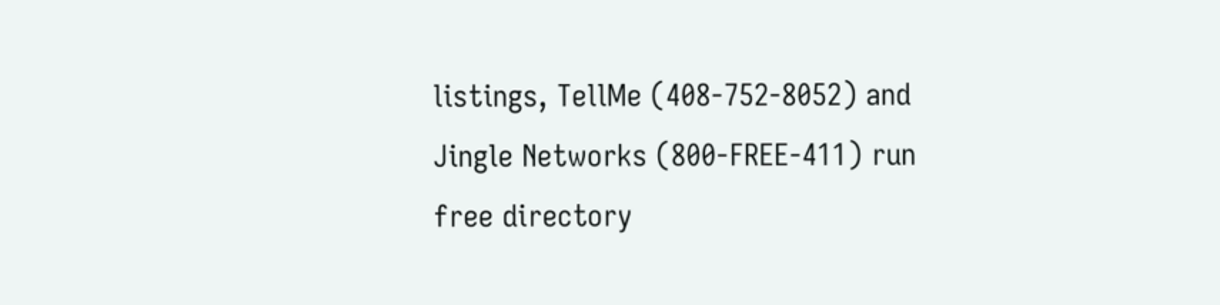listings, TellMe (408-752-8052) and Jingle Networks (800-FREE-411) run free directory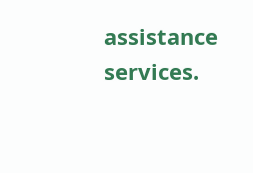assistance services.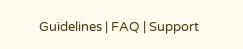Guidelines | FAQ | Support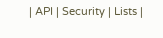| API | Security | Lists |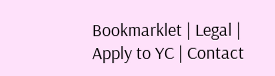Bookmarklet | Legal | Apply to YC | Contact